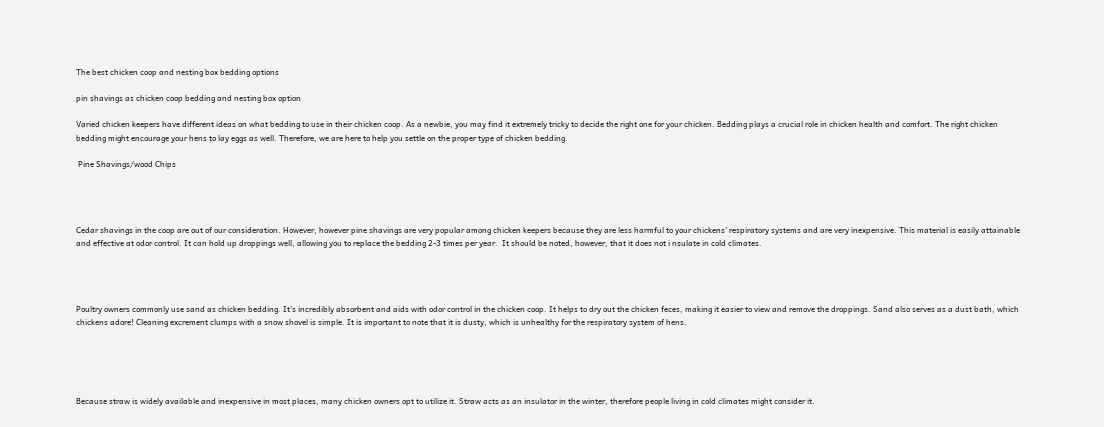The best chicken coop and nesting box bedding options

pin shavings as chicken coop bedding and nesting box option

Varied chicken keepers have different ideas on what bedding to use in their chicken coop. As a newbie, you may find it extremely tricky to decide the right one for your chicken. Bedding plays a crucial role in chicken health and comfort. The right chicken bedding might encourage your hens to lay eggs as well. Therefore, we are here to help you settle on the proper type of chicken bedding.

 Pine Shavings/wood Chips




Cedar shavings in the coop are out of our consideration. However, however pine shavings are very popular among chicken keepers because they are less harmful to your chickens' respiratory systems and are very inexpensive. This material is easily attainable and effective at odor control. It can hold up droppings well, allowing you to replace the bedding 2-3 times per year.  It should be noted, however, that it does not i nsulate in cold climates.




Poultry owners commonly use sand as chicken bedding. It's incredibly absorbent and aids with odor control in the chicken coop. It helps to dry out the chicken feces, making it easier to view and remove the droppings. Sand also serves as a dust bath, which chickens adore! Cleaning excrement clumps with a snow shovel is simple. It is important to note that it is dusty, which is unhealthy for the respiratory system of hens.





Because straw is widely available and inexpensive in most places, many chicken owners opt to utilize it. Straw acts as an insulator in the winter, therefore people living in cold climates might consider it.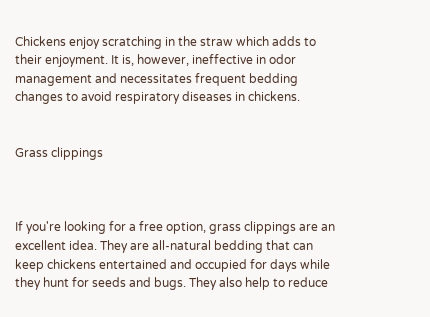Chickens enjoy scratching in the straw which adds to their enjoyment. It is, however, ineffective in odor management and necessitates frequent bedding changes to avoid respiratory diseases in chickens.


Grass clippings



If you're looking for a free option, grass clippings are an excellent idea. They are all-natural bedding that can keep chickens entertained and occupied for days while they hunt for seeds and bugs. They also help to reduce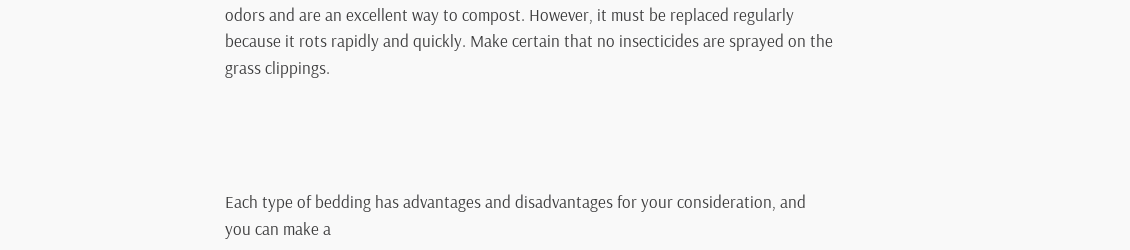odors and are an excellent way to compost. However, it must be replaced regularly because it rots rapidly and quickly. Make certain that no insecticides are sprayed on the grass clippings.




Each type of bedding has advantages and disadvantages for your consideration, and you can make a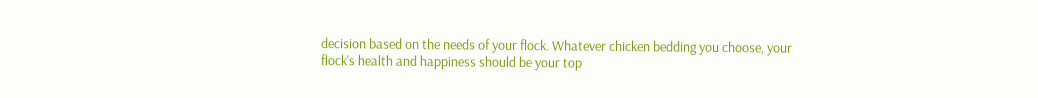decision based on the needs of your flock. Whatever chicken bedding you choose, your flock's health and happiness should be your top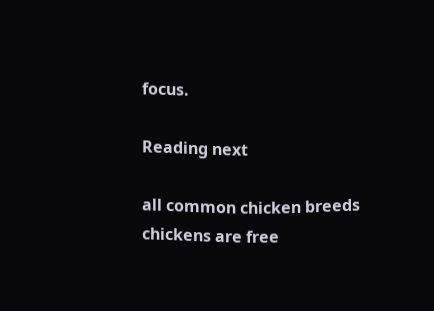focus.

Reading next

all common chicken breeds
chickens are free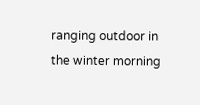ranging outdoor in the winter morning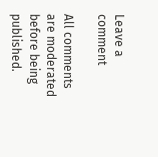Leave a comment

All comments are moderated before being published.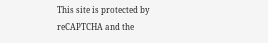This site is protected by reCAPTCHA and the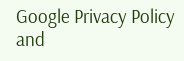Google Privacy Policy and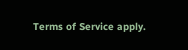Terms of Service apply.